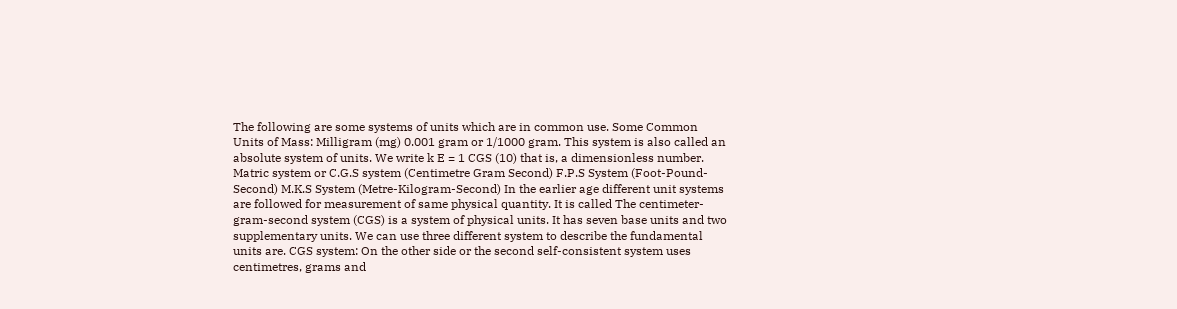The following are some systems of units which are in common use. Some Common Units of Mass: Milligram (mg) 0.001 gram or 1/1000 gram. This system is also called an absolute system of units. We write k E = 1 CGS (10) that is, a dimensionless number. Matric system or C.G.S system (Centimetre Gram Second) F.P.S System (Foot-Pound- Second) M.K.S System (Metre-Kilogram-Second) In the earlier age different unit systems are followed for measurement of same physical quantity. It is called The centimeter-gram-second system (CGS) is a system of physical units. It has seven base units and two supplementary units. We can use three different system to describe the fundamental units are. CGS system: On the other side or the second self-consistent system uses centimetres, grams and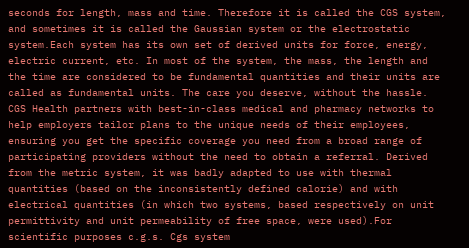seconds for length, mass and time. Therefore it is called the CGS system, and sometimes it is called the Gaussian system or the electrostatic system.Each system has its own set of derived units for force, energy, electric current, etc. In most of the system, the mass, the length and the time are considered to be fundamental quantities and their units are called as fundamental units. The care you deserve, without the hassle. CGS Health partners with best-in-class medical and pharmacy networks to help employers tailor plans to the unique needs of their employees, ensuring you get the specific coverage you need from a broad range of participating providers without the need to obtain a referral. Derived from the metric system, it was badly adapted to use with thermal quantities (based on the inconsistently defined calorie) and with electrical quantities (in which two systems, based respectively on unit permittivity and unit permeability of free space, were used).For scientific purposes c.g.s. Cgs system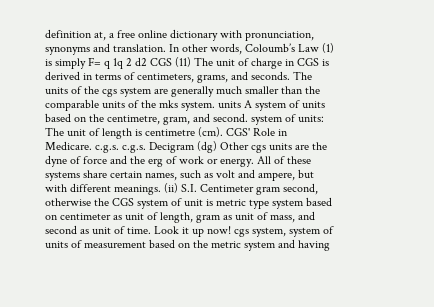definition at, a free online dictionary with pronunciation, synonyms and translation. In other words, Coloumb’s Law (1) is simply F= q 1q 2 d2 CGS (11) The unit of charge in CGS is derived in terms of centimeters, grams, and seconds. The units of the cgs system are generally much smaller than the comparable units of the mks system. units A system of units based on the centimetre, gram, and second. system of units: The unit of length is centimetre (cm). CGS' Role in Medicare. c.g.s. c.g.s. Decigram (dg) Other cgs units are the dyne of force and the erg of work or energy. All of these systems share certain names, such as volt and ampere, but with different meanings. (ii) S.I. Centimeter gram second, otherwise the CGS system of unit is metric type system based on centimeter as unit of length, gram as unit of mass, and second as unit of time. Look it up now! cgs system, system of units of measurement based on the metric system and having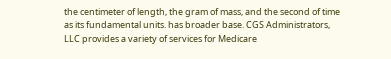the centimeter of length, the gram of mass, and the second of time as its fundamental units. has broader base. CGS Administrators, LLC provides a variety of services for Medicare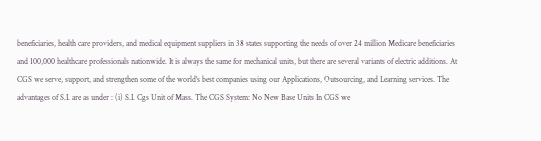beneficiaries, health care providers, and medical equipment suppliers in 38 states supporting the needs of over 24 million Medicare beneficiaries and 100,000 healthcare professionals nationwide. It is always the same for mechanical units, but there are several variants of electric additions. At CGS we serve, support, and strengthen some of the world's best companies using our Applications, Outsourcing, and Learning services. The advantages of S.I. are as under : (i) S.I. Cgs Unit of Mass. The CGS System: No New Base Units In CGS we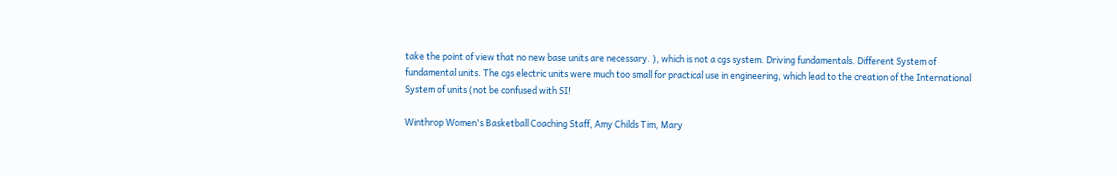take the point of view that no new base units are necessary. ), which is not a cgs system. Driving fundamentals. Different System of fundamental units. The cgs electric units were much too small for practical use in engineering, which lead to the creation of the International System of units (not be confused with SI!

Winthrop Women's Basketball Coaching Staff, Amy Childs Tim, Mary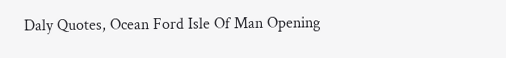Daly Quotes, Ocean Ford Isle Of Man Opening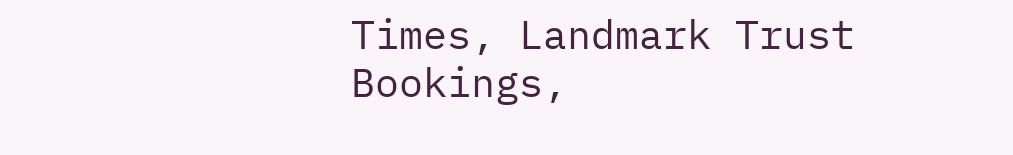Times, Landmark Trust Bookings,